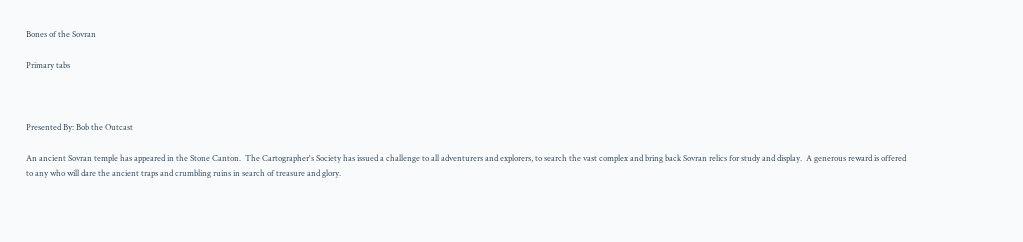Bones of the Sovran

Primary tabs



Presented By: Bob the Outcast

An ancient Sovran temple has appeared in the Stone Canton.  The Cartographer's Society has issued a challenge to all adventurers and explorers, to search the vast complex and bring back Sovran relics for study and display.  A generous reward is offered to any who will dare the ancient traps and crumbling ruins in search of treasure and glory.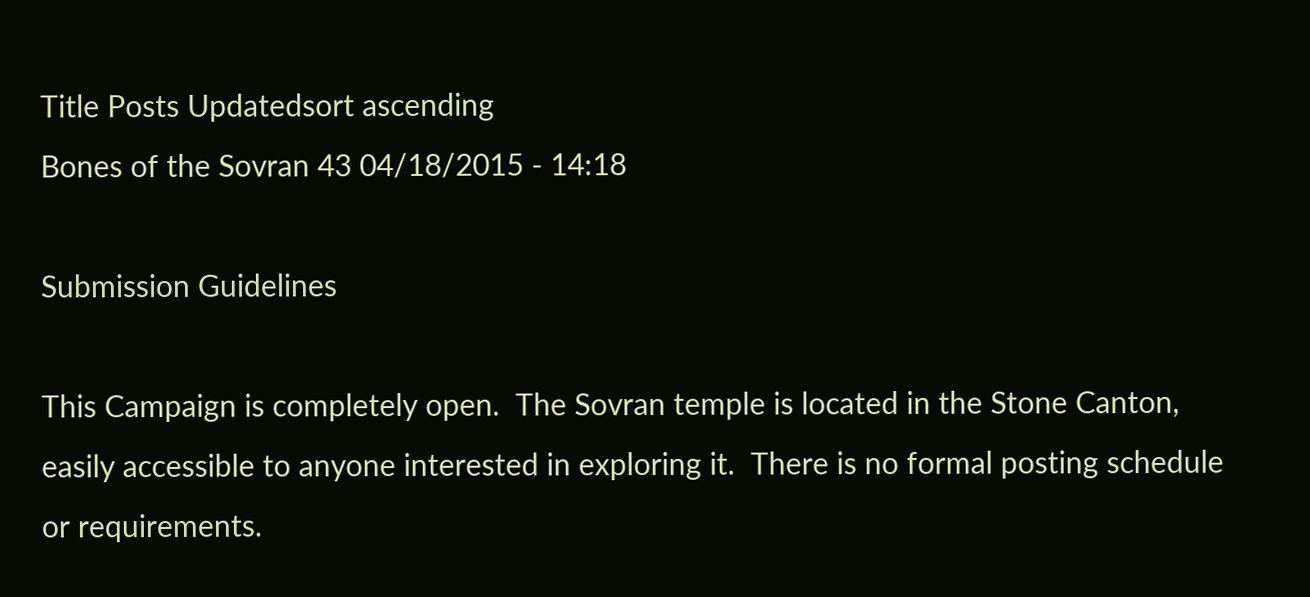Title Posts Updatedsort ascending
Bones of the Sovran 43 04/18/2015 - 14:18

Submission Guidelines

This Campaign is completely open.  The Sovran temple is located in the Stone Canton, easily accessible to anyone interested in exploring it.  There is no formal posting schedule or requirements.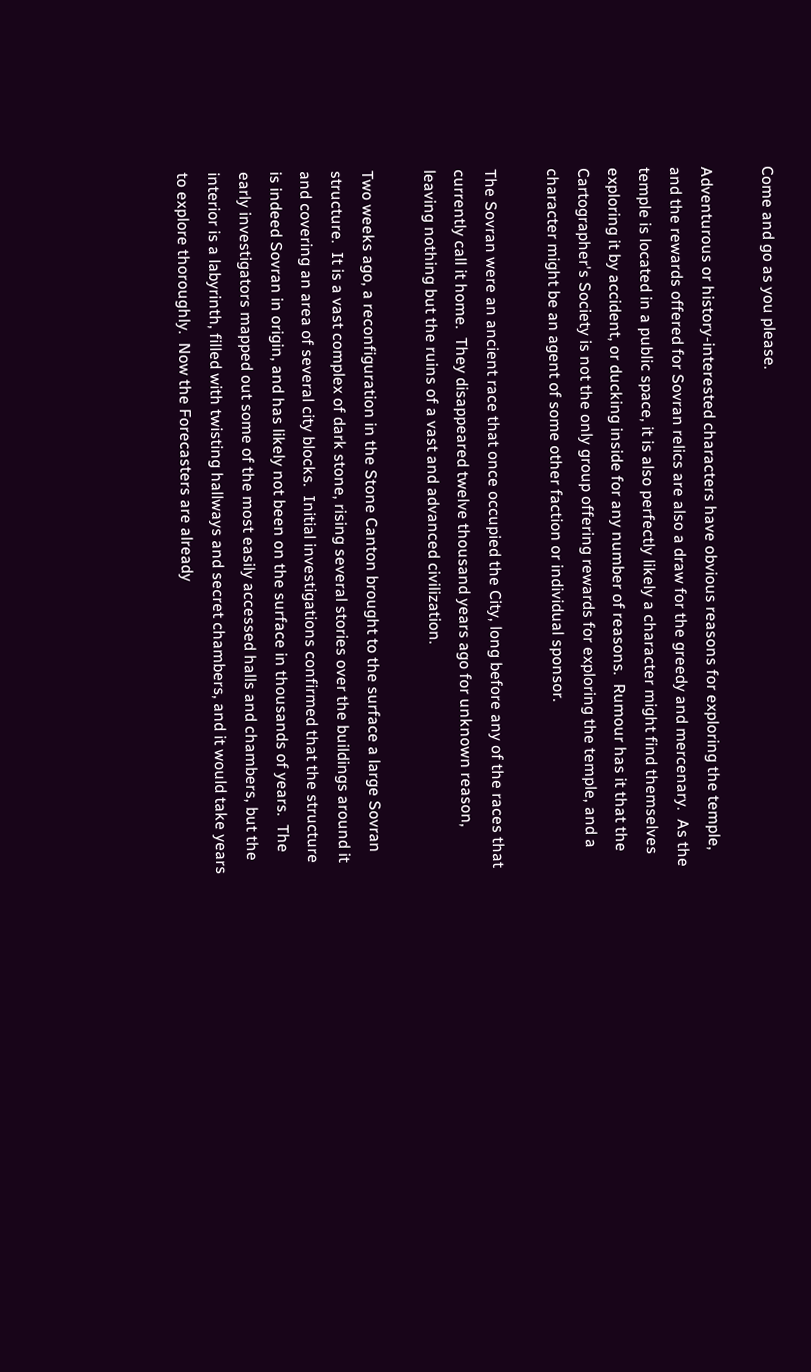Come and go as you please.

Adventurous or history-interested characters have obvious reasons for exploring the temple, and the rewards offered for Sovran relics are also a draw for the greedy and mercenary.  As the temple is located in a public space, it is also perfectly likely a character might find themselves exploring it by accident, or ducking inside for any number of reasons.  Rumour has it that the Cartographer's Society is not the only group offering rewards for exploring the temple, and a character might be an agent of some other faction or individual sponsor.

The Sovran were an ancient race that once occupied the City, long before any of the races that currently call it home.  They disappeared twelve thousand years ago for unknown reason, leaving nothing but the ruins of a vast and advanced civilization.

Two weeks ago, a reconfiguration in the Stone Canton brought to the surface a large Sovran structure.  It is a vast complex of dark stone, rising several stories over the buildings around it and covering an area of several city blocks.  Initial investigations confirmed that the structure is indeed Sovran in origin, and has likely not been on the surface in thousands of years.  The early investigators mapped out some of the most easily accessed halls and chambers, but the interior is a labyrinth, filled with twisting hallways and secret chambers, and it would take years to explore thoroughly.  Now the Forecasters are already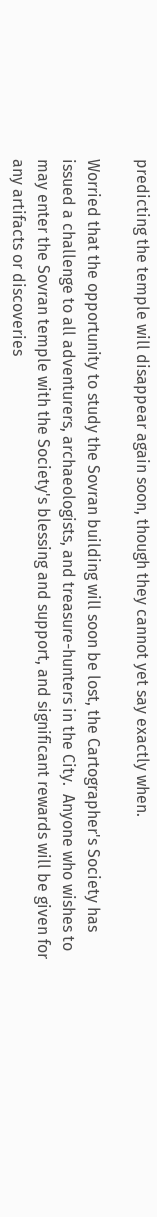predicting the temple will disappear again soon, though they cannot yet say exactly when.

Worried that the opportunity to study the Sovran building will soon be lost, the Cartographer's Society has issued a challenge to all adventurers, archaeologists, and treasure-hunters in the City.  Anyone who wishes to may enter the Sovran temple with the Society's blessing and support, and significant rewards will be given for any artifacts or discoveries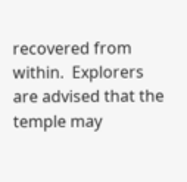recovered from within.  Explorers are advised that the temple may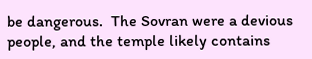be dangerous.  The Sovran were a devious people, and the temple likely contains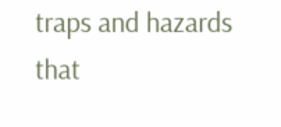traps and hazards that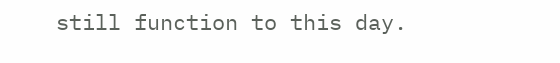still function to this day.